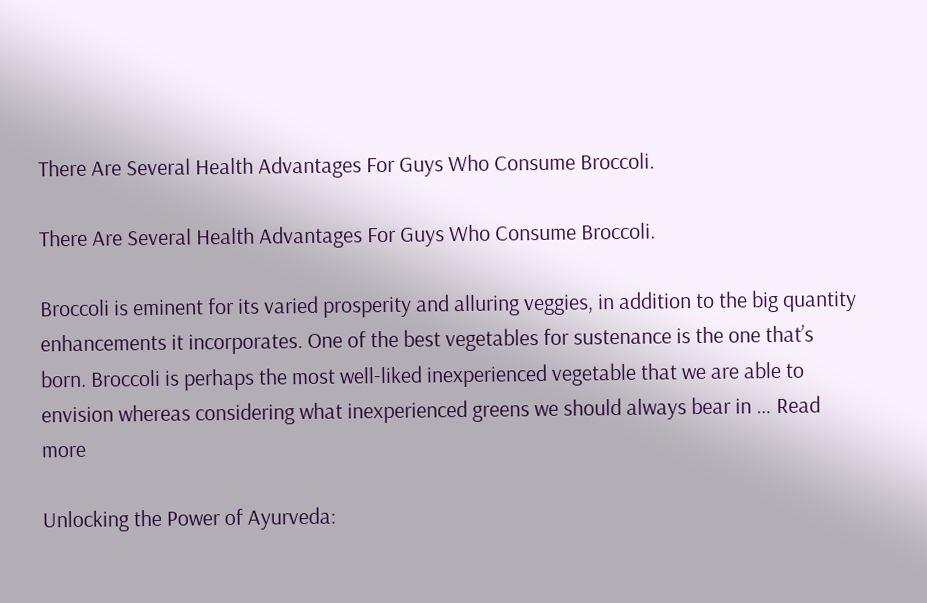There Are Several Health Advantages For Guys Who Consume Broccoli.

There Are Several Health Advantages For Guys Who Consume Broccoli.

Broccoli is eminent for its varied prosperity and alluring veggies, in addition to the big quantity enhancements it incorporates. One of the best vegetables for sustenance is the one that’s born. Broccoli is perhaps the most well-liked inexperienced vegetable that we are able to envision whereas considering what inexperienced greens we should always bear in … Read more

Unlocking the Power of Ayurveda: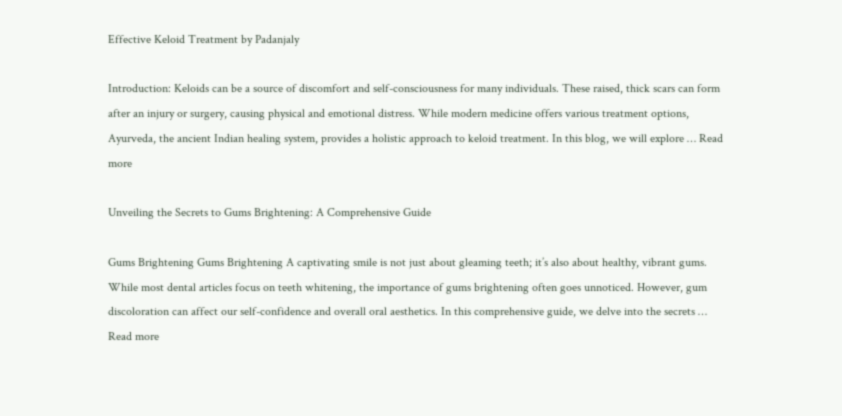Effective Keloid Treatment by Padanjaly

Introduction: Keloids can be a source of discomfort and self-consciousness for many individuals. These raised, thick scars can form after an injury or surgery, causing physical and emotional distress. While modern medicine offers various treatment options, Ayurveda, the ancient Indian healing system, provides a holistic approach to keloid treatment. In this blog, we will explore … Read more

Unveiling the Secrets to Gums Brightening: A Comprehensive Guide

Gums Brightening Gums Brightening A captivating smile is not just about gleaming teeth; it’s also about healthy, vibrant gums. While most dental articles focus on teeth whitening, the importance of gums brightening often goes unnoticed. However, gum discoloration can affect our self-confidence and overall oral aesthetics. In this comprehensive guide, we delve into the secrets … Read more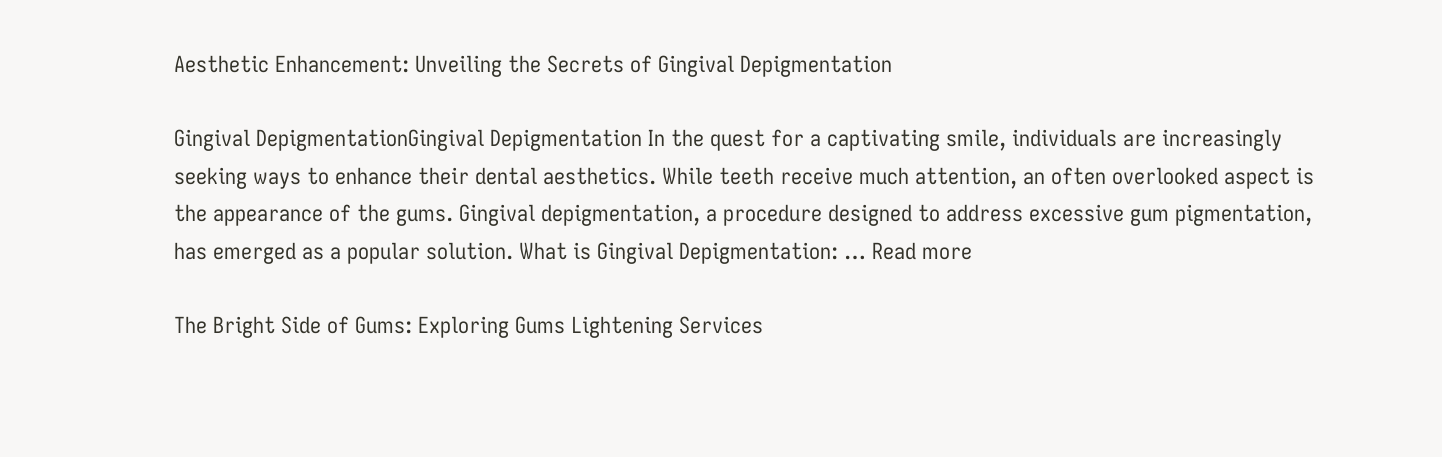Aesthetic Enhancement: Unveiling the Secrets of Gingival Depigmentation

Gingival DepigmentationGingival Depigmentation In the quest for a captivating smile, individuals are increasingly seeking ways to enhance their dental aesthetics. While teeth receive much attention, an often overlooked aspect is the appearance of the gums. Gingival depigmentation, a procedure designed to address excessive gum pigmentation, has emerged as a popular solution. What is Gingival Depigmentation: … Read more

The Bright Side of Gums: Exploring Gums Lightening Services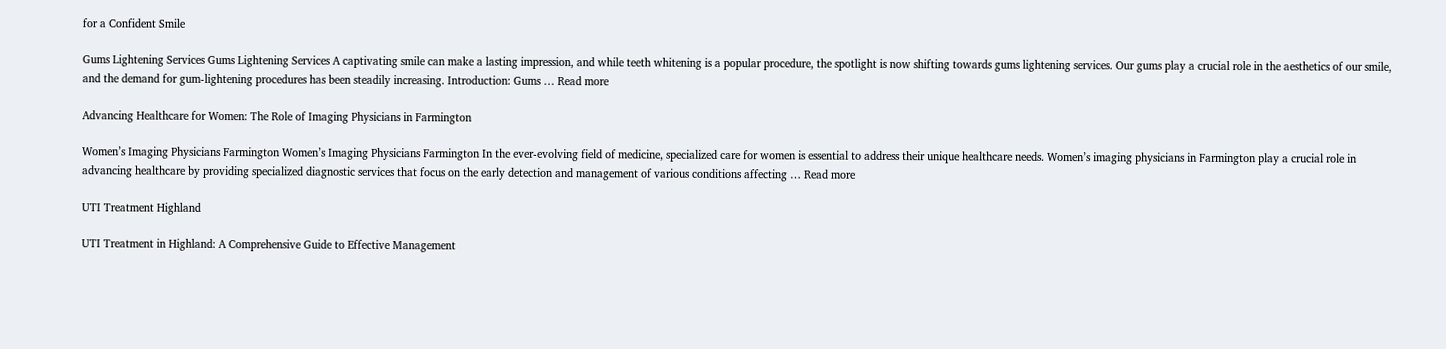for a Confident Smile

Gums Lightening Services Gums Lightening Services A captivating smile can make a lasting impression, and while teeth whitening is a popular procedure, the spotlight is now shifting towards gums lightening services. Our gums play a crucial role in the aesthetics of our smile, and the demand for gum-lightening procedures has been steadily increasing. Introduction: Gums … Read more

Advancing Healthcare for Women: The Role of Imaging Physicians in Farmington

Women’s Imaging Physicians Farmington Women’s Imaging Physicians Farmington In the ever-evolving field of medicine, specialized care for women is essential to address their unique healthcare needs. Women’s imaging physicians in Farmington play a crucial role in advancing healthcare by providing specialized diagnostic services that focus on the early detection and management of various conditions affecting … Read more

UTI Treatment Highland

UTI Treatment in Highland: A Comprehensive Guide to Effective Management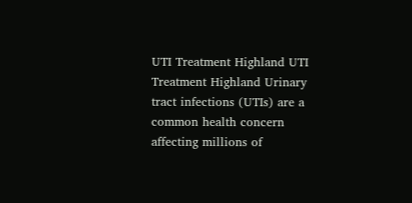UTI Treatment Highland UTI Treatment Highland Urinary tract infections (UTIs) are a common health concern affecting millions of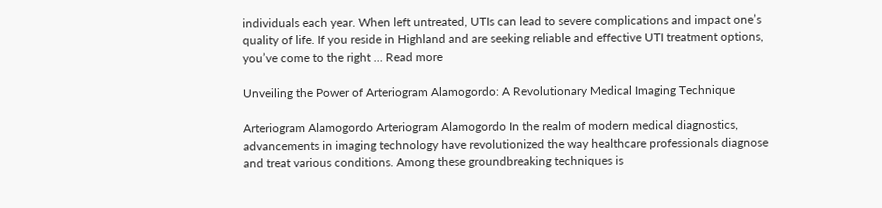individuals each year. When left untreated, UTIs can lead to severe complications and impact one’s quality of life. If you reside in Highland and are seeking reliable and effective UTI treatment options, you’ve come to the right … Read more

Unveiling the Power of Arteriogram Alamogordo: A Revolutionary Medical Imaging Technique

Arteriogram Alamogordo Arteriogram Alamogordo In the realm of modern medical diagnostics, advancements in imaging technology have revolutionized the way healthcare professionals diagnose and treat various conditions. Among these groundbreaking techniques is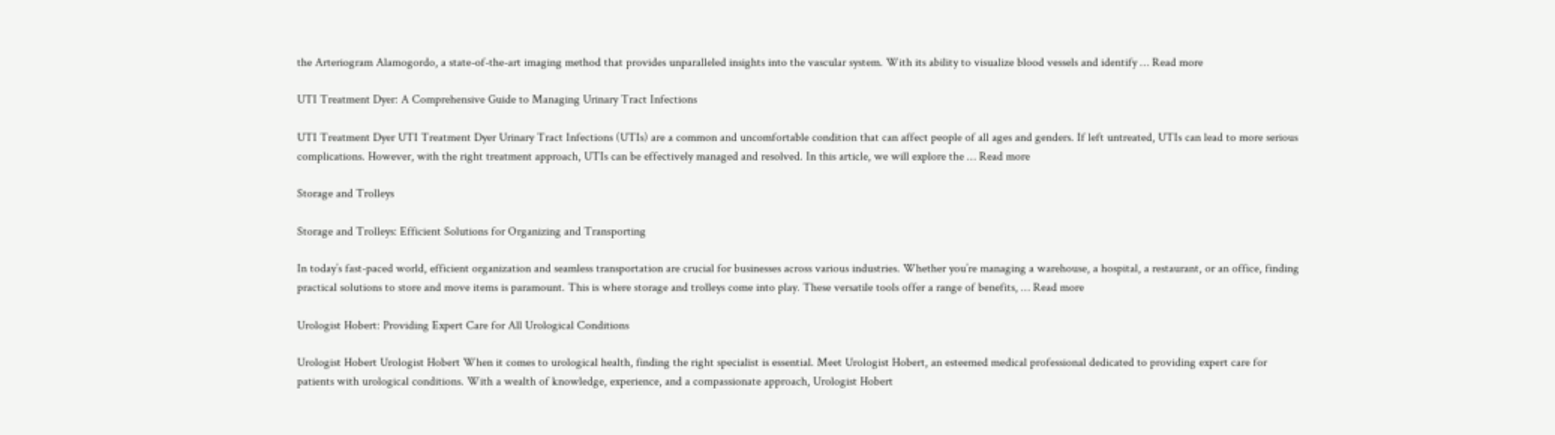the Arteriogram Alamogordo, a state-of-the-art imaging method that provides unparalleled insights into the vascular system. With its ability to visualize blood vessels and identify … Read more

UTI Treatment Dyer: A Comprehensive Guide to Managing Urinary Tract Infections

UTI Treatment Dyer UTI Treatment Dyer Urinary Tract Infections (UTIs) are a common and uncomfortable condition that can affect people of all ages and genders. If left untreated, UTIs can lead to more serious complications. However, with the right treatment approach, UTIs can be effectively managed and resolved. In this article, we will explore the … Read more

Storage and Trolleys

Storage and Trolleys: Efficient Solutions for Organizing and Transporting

In today’s fast-paced world, efficient organization and seamless transportation are crucial for businesses across various industries. Whether you’re managing a warehouse, a hospital, a restaurant, or an office, finding practical solutions to store and move items is paramount. This is where storage and trolleys come into play. These versatile tools offer a range of benefits, … Read more

Urologist Hobert: Providing Expert Care for All Urological Conditions

Urologist Hobert Urologist Hobert When it comes to urological health, finding the right specialist is essential. Meet Urologist Hobert, an esteemed medical professional dedicated to providing expert care for patients with urological conditions. With a wealth of knowledge, experience, and a compassionate approach, Urologist Hobert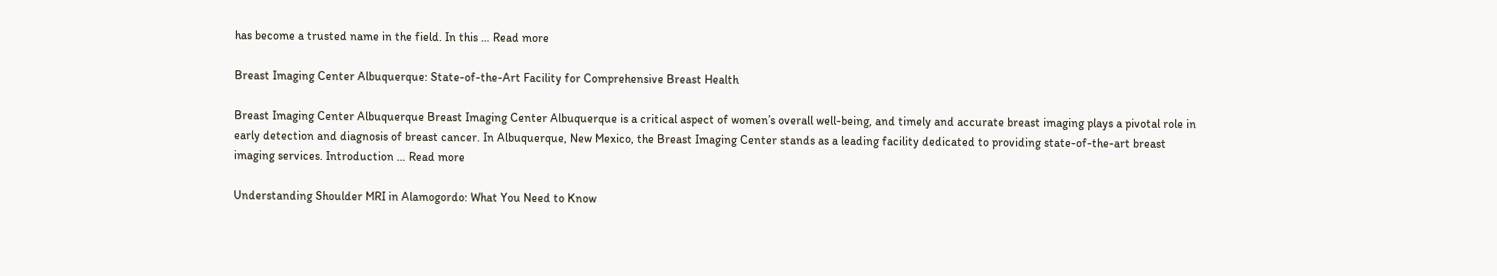has become a trusted name in the field. In this … Read more

Breast Imaging Center Albuquerque: State-of-the-Art Facility for Comprehensive Breast Health

Breast Imaging Center Albuquerque Breast Imaging Center Albuquerque is a critical aspect of women’s overall well-being, and timely and accurate breast imaging plays a pivotal role in early detection and diagnosis of breast cancer. In Albuquerque, New Mexico, the Breast Imaging Center stands as a leading facility dedicated to providing state-of-the-art breast imaging services. Introduction … Read more

Understanding Shoulder MRI in Alamogordo: What You Need to Know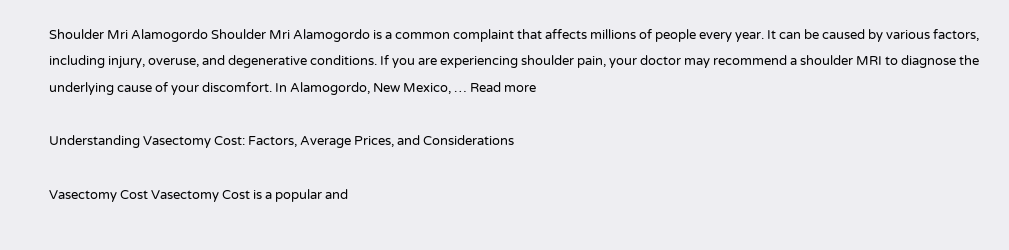Shoulder Mri Alamogordo Shoulder Mri Alamogordo is a common complaint that affects millions of people every year. It can be caused by various factors, including injury, overuse, and degenerative conditions. If you are experiencing shoulder pain, your doctor may recommend a shoulder MRI to diagnose the underlying cause of your discomfort. In Alamogordo, New Mexico, … Read more

Understanding Vasectomy Cost: Factors, Average Prices, and Considerations

Vasectomy Cost Vasectomy Cost is a popular and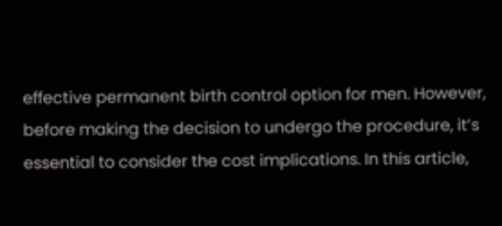effective permanent birth control option for men. However, before making the decision to undergo the procedure, it’s essential to consider the cost implications. In this article,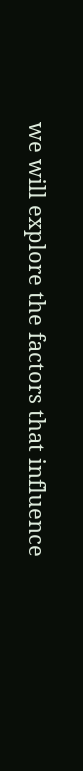we will explore the factors that influence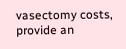vasectomy costs, provide an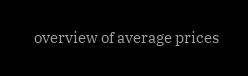overview of average prices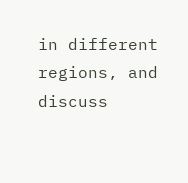in different regions, and discuss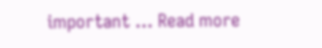important … Read more